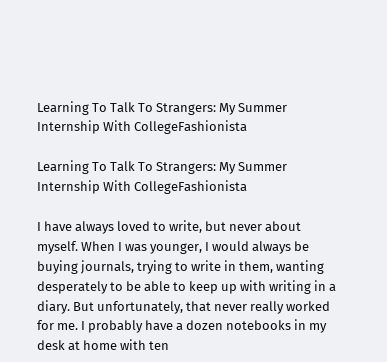Learning To Talk To Strangers: My Summer Internship With CollegeFashionista

Learning To Talk To Strangers: My Summer Internship With CollegeFashionista

I have always loved to write, but never about myself. When I was younger, I would always be buying journals, trying to write in them, wanting desperately to be able to keep up with writing in a diary. But unfortunately, that never really worked for me. I probably have a dozen notebooks in my desk at home with ten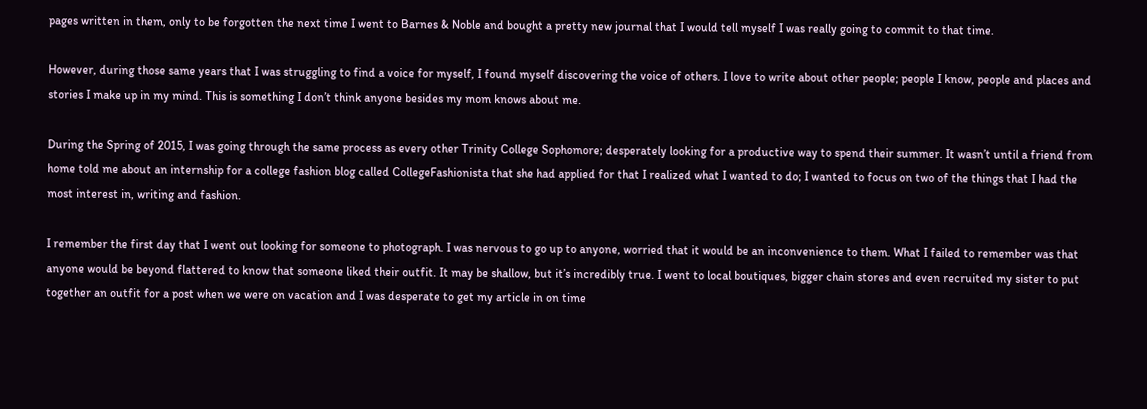pages written in them, only to be forgotten the next time I went to Barnes & Noble and bought a pretty new journal that I would tell myself I was really going to commit to that time.

However, during those same years that I was struggling to find a voice for myself, I found myself discovering the voice of others. I love to write about other people; people I know, people and places and stories I make up in my mind. This is something I don’t think anyone besides my mom knows about me.

During the Spring of 2015, I was going through the same process as every other Trinity College Sophomore; desperately looking for a productive way to spend their summer. It wasn’t until a friend from home told me about an internship for a college fashion blog called CollegeFashionista that she had applied for that I realized what I wanted to do; I wanted to focus on two of the things that I had the most interest in, writing and fashion.

I remember the first day that I went out looking for someone to photograph. I was nervous to go up to anyone, worried that it would be an inconvenience to them. What I failed to remember was that anyone would be beyond flattered to know that someone liked their outfit. It may be shallow, but it’s incredibly true. I went to local boutiques, bigger chain stores and even recruited my sister to put together an outfit for a post when we were on vacation and I was desperate to get my article in on time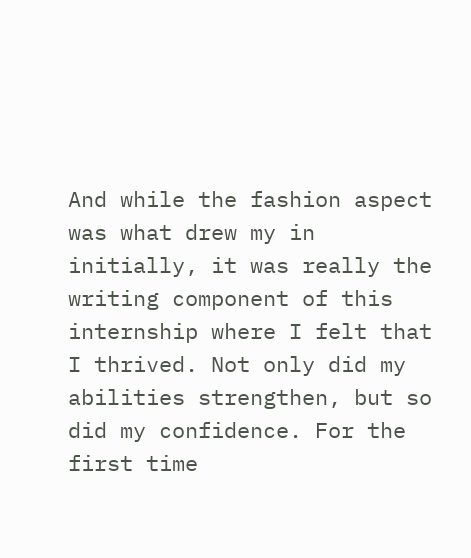And while the fashion aspect was what drew my in initially, it was really the writing component of this internship where I felt that I thrived. Not only did my abilities strengthen, but so did my confidence. For the first time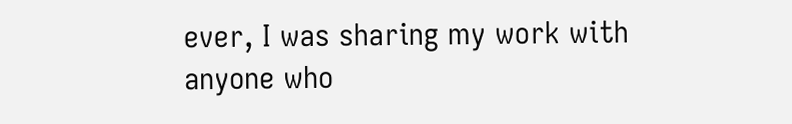ever, I was sharing my work with anyone who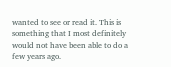wanted to see or read it. This is something that I most definitely would not have been able to do a few years ago.